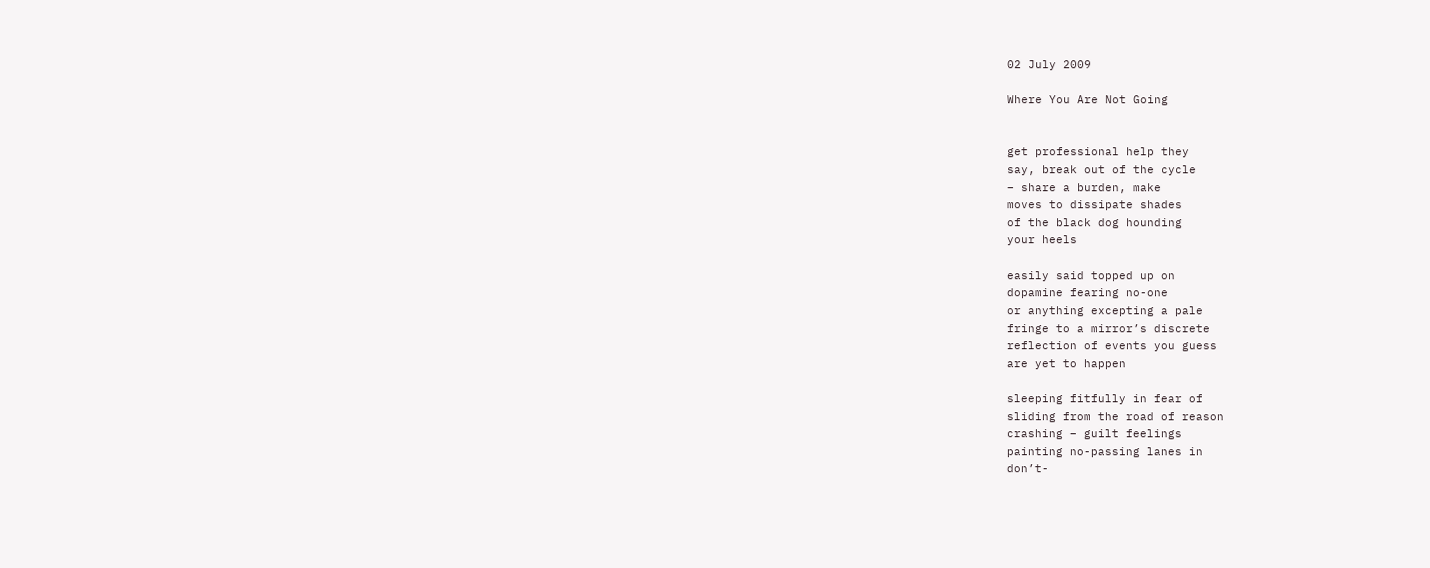02 July 2009

Where You Are Not Going


get professional help they
say, break out of the cycle
– share a burden, make
moves to dissipate shades
of the black dog hounding
your heels

easily said topped up on
dopamine fearing no-one
or anything excepting a pale
fringe to a mirror’s discrete
reflection of events you guess
are yet to happen

sleeping fitfully in fear of
sliding from the road of reason
crashing – guilt feelings
painting no-passing lanes in
don’t-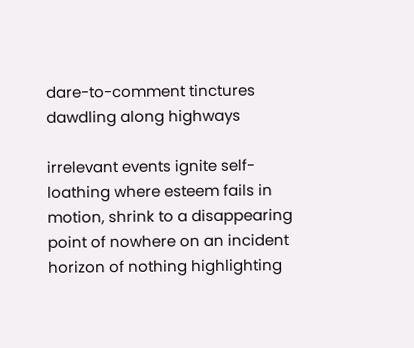dare-to-comment tinctures
dawdling along highways

irrelevant events ignite self-
loathing where esteem fails in
motion, shrink to a disappearing
point of nowhere on an incident
horizon of nothing highlighting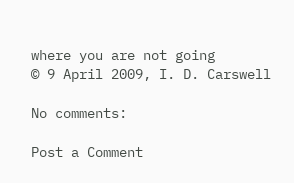where you are not going
© 9 April 2009, I. D. Carswell

No comments:

Post a Comment